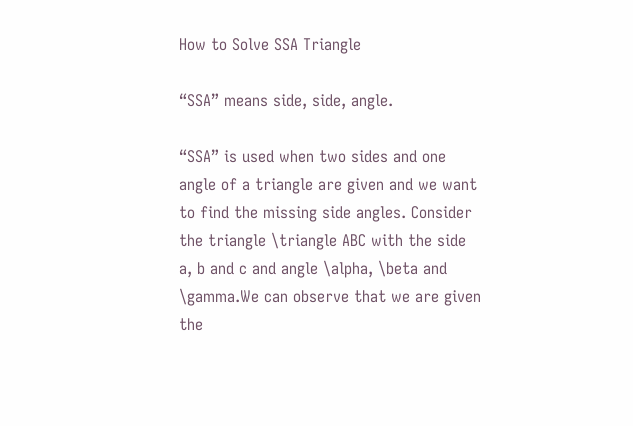How to Solve SSA Triangle

“SSA” means side, side, angle.

“SSA” is used when two sides and one angle of a triangle are given and we want to find the missing side angles. Consider the triangle \triangle ABC with the side a, b and c and angle \alpha, \beta and \gamma.We can observe that we are given the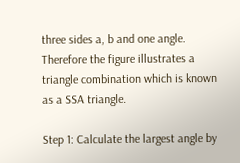three sides a, b and one angle. Therefore the figure illustrates a triangle combination which is known as a SSA triangle.

Step 1: Calculate the largest angle by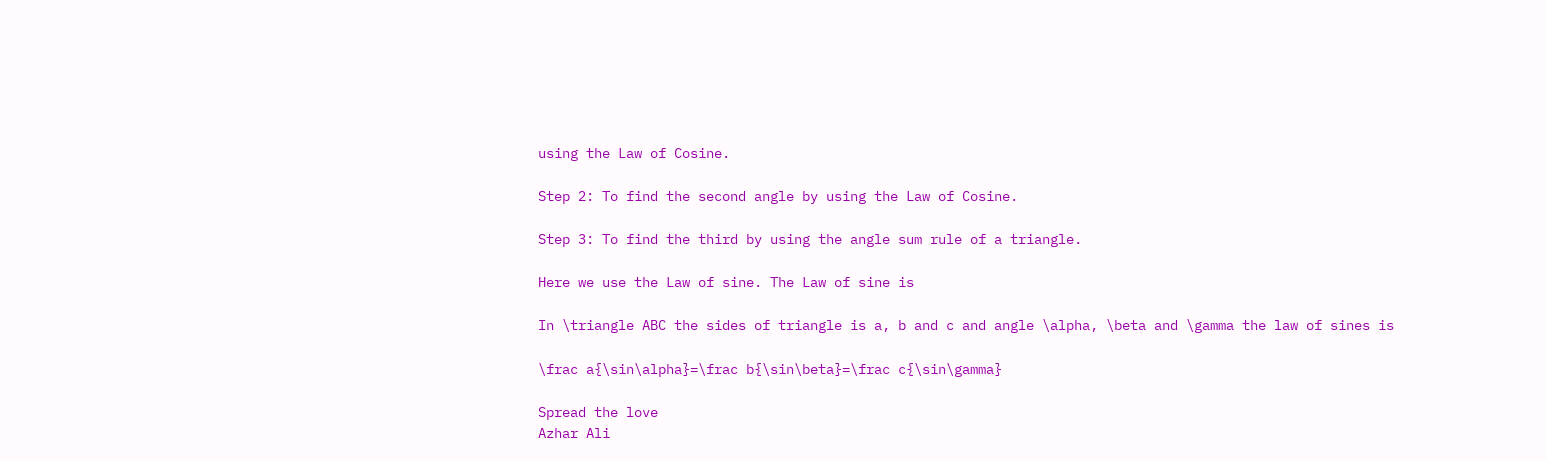using the Law of Cosine.

Step 2: To find the second angle by using the Law of Cosine.

Step 3: To find the third by using the angle sum rule of a triangle.

Here we use the Law of sine. The Law of sine is

In \triangle ABC the sides of triangle is a, b and c and angle \alpha, \beta and \gamma the law of sines is

\frac a{\sin\alpha}=\frac b{\sin\beta}=\frac c{\sin\gamma}

Spread the love
Azhar Ali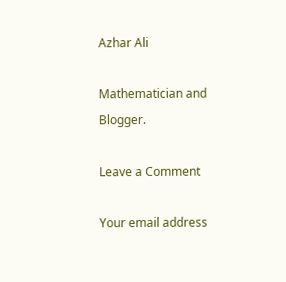Azhar Ali

Mathematician and Blogger.

Leave a Comment

Your email address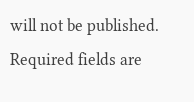will not be published. Required fields are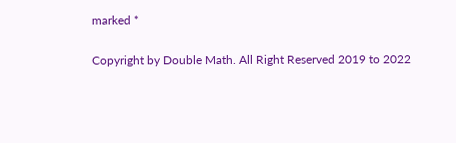marked *

Copyright by Double Math. All Right Reserved 2019 to 2022